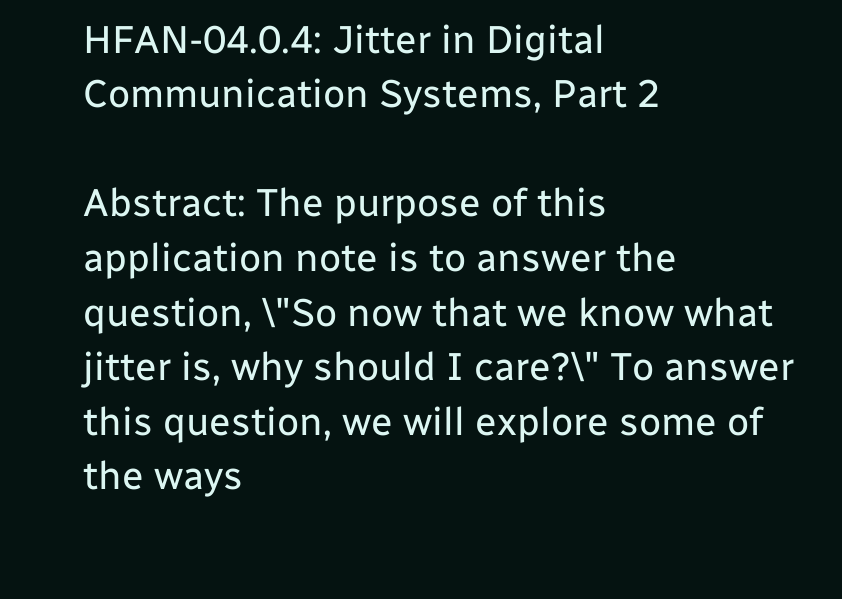HFAN-04.0.4: Jitter in Digital Communication Systems, Part 2

Abstract: The purpose of this application note is to answer the question, \"So now that we know what jitter is, why should I care?\" To answer this question, we will explore some of the ways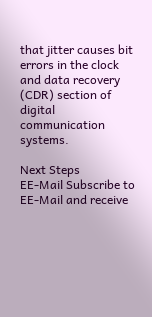that jitter causes bit errors in the clock and data recovery (CDR) section of digital communication systems.

Next Steps
EE-Mail Subscribe to EE-Mail and receive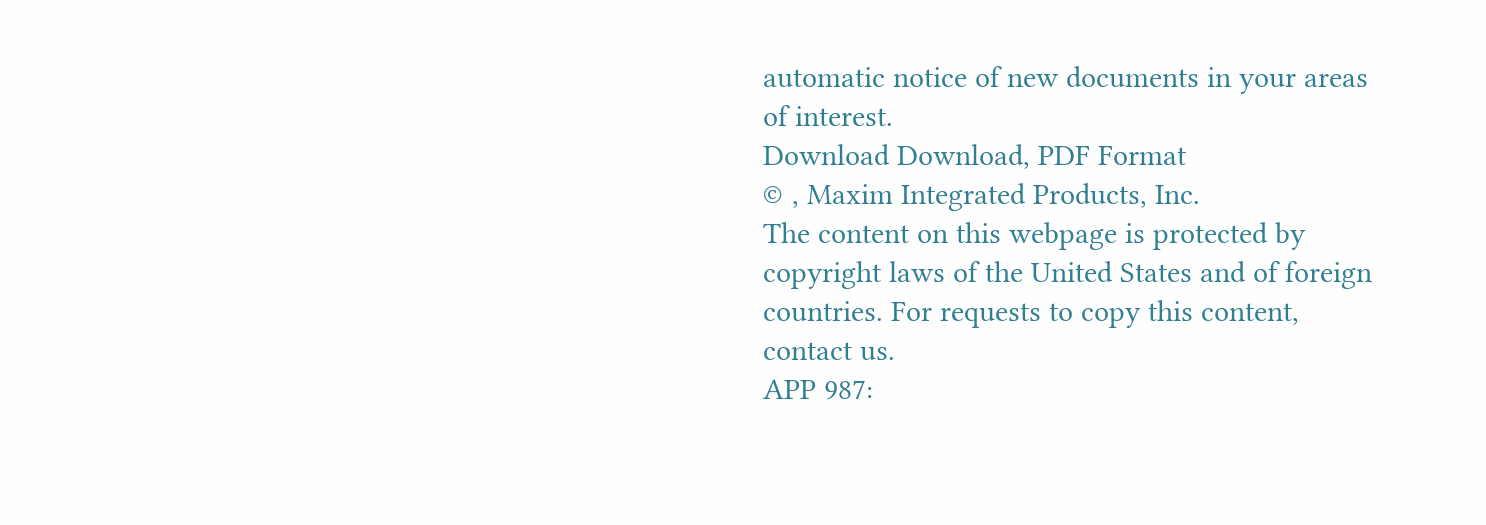automatic notice of new documents in your areas of interest.
Download Download, PDF Format
© , Maxim Integrated Products, Inc.
The content on this webpage is protected by copyright laws of the United States and of foreign countries. For requests to copy this content, contact us.
APP 987: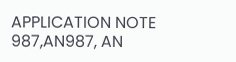APPLICATION NOTE 987,AN987, AN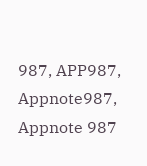987, APP987, Appnote987, Appnote 987